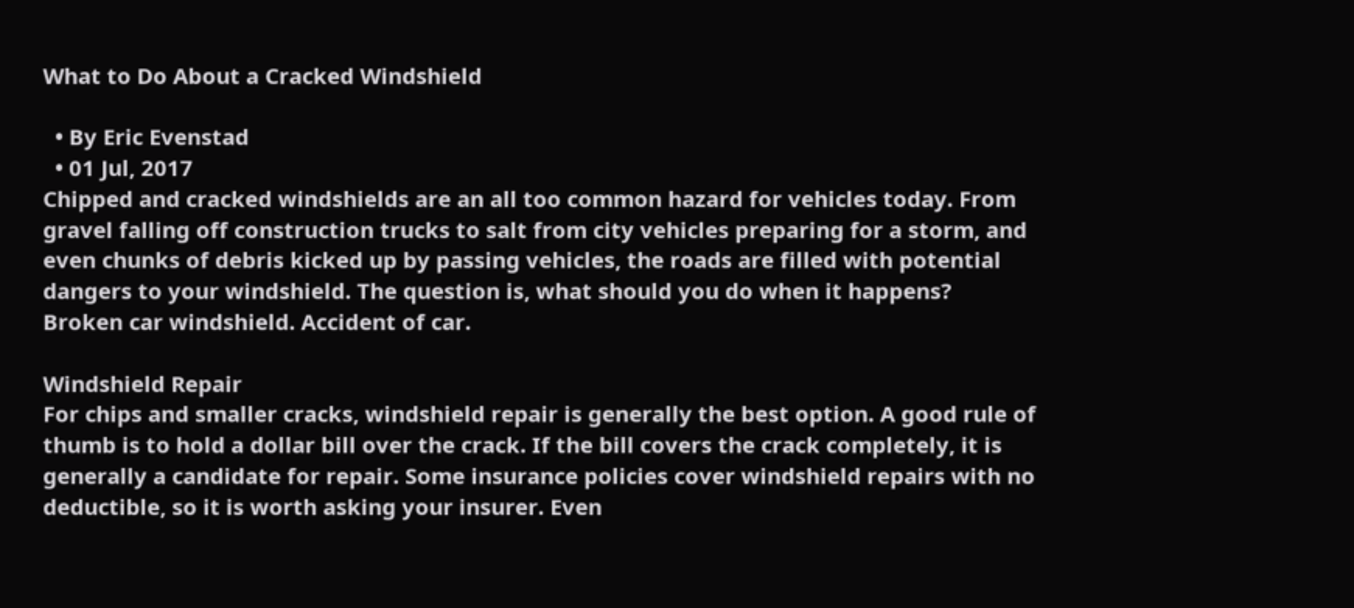What to Do About a Cracked Windshield

  • By Eric Evenstad
  • 01 Jul, 2017
Chipped and cracked windshields are an all too common hazard for vehicles today. From gravel falling off construction trucks to salt from city vehicles preparing for a storm, and even chunks of debris kicked up by passing vehicles, the roads are filled with potential dangers to your windshield. The question is, what should you do when it happens?
Broken car windshield. Accident of car.

Windshield Repair
For chips and smaller cracks, windshield repair is generally the best option. A good rule of thumb is to hold a dollar bill over the crack. If the bill covers the crack completely, it is generally a candidate for repair. Some insurance policies cover windshield repairs with no deductible, so it is worth asking your insurer. Even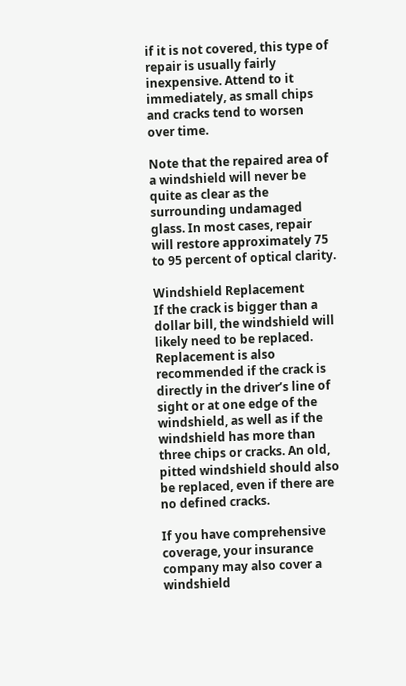if it is not covered, this type of repair is usually fairly inexpensive. Attend to it immediately, as small chips and cracks tend to worsen over time.

Note that the repaired area of a windshield will never be quite as clear as the surrounding undamaged glass. In most cases, repair will restore approximately 75 to 95 percent of optical clarity.

Windshield Replacement
If the crack is bigger than a dollar bill, the windshield will likely need to be replaced. Replacement is also recommended if the crack is directly in the driver’s line of sight or at one edge of the windshield, as well as if the windshield has more than three chips or cracks. An old, pitted windshield should also be replaced, even if there are no defined cracks.

If you have comprehensive coverage, your insurance company may also cover a windshield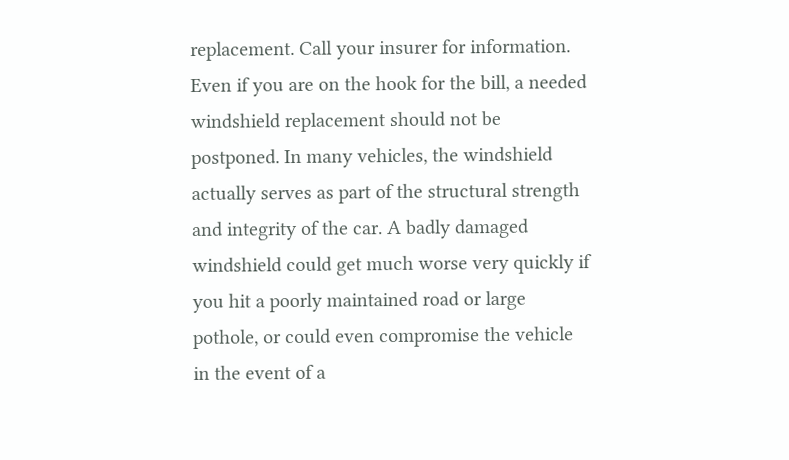replacement. Call your insurer for information. Even if you are on the hook for the bill, a needed windshield replacement should not be postponed. In many vehicles, the windshield actually serves as part of the structural strength and integrity of the car. A badly damaged windshield could get much worse very quickly if you hit a poorly maintained road or large pothole, or could even compromise the vehicle in the event of a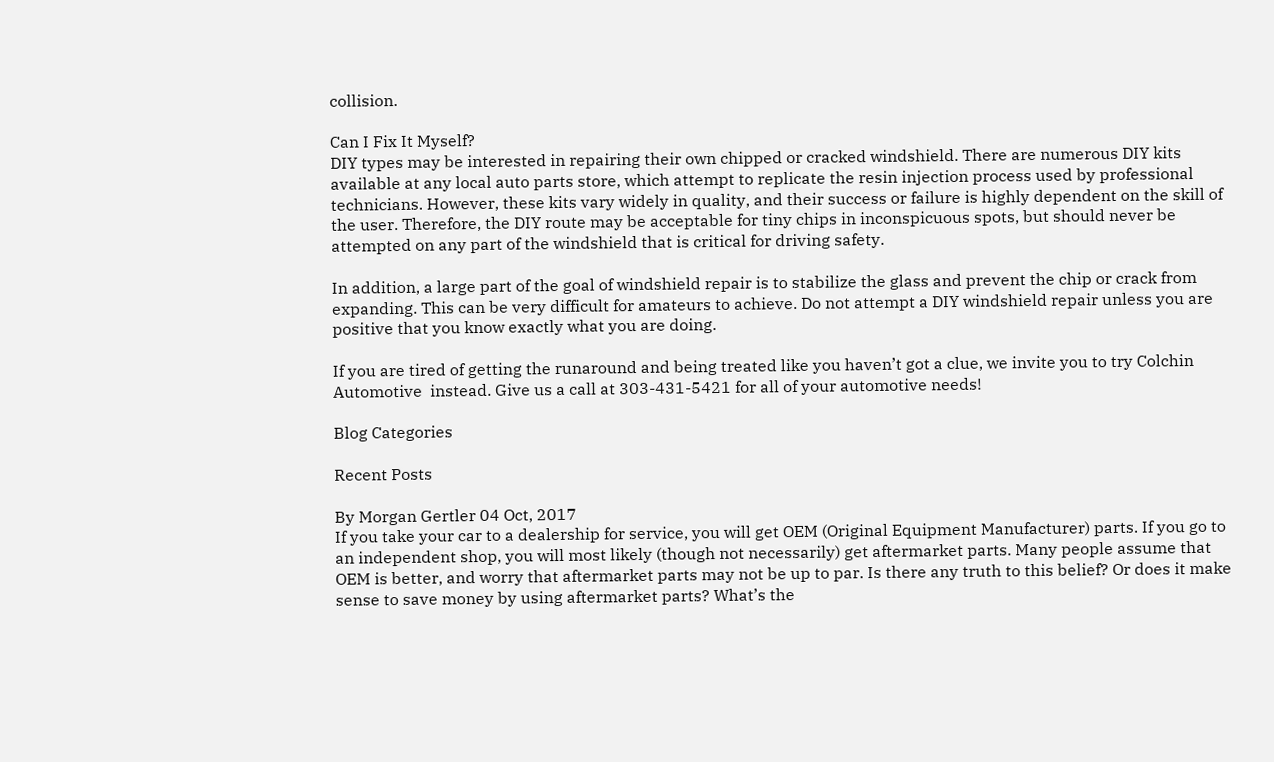collision.

Can I Fix It Myself?
DIY types may be interested in repairing their own chipped or cracked windshield. There are numerous DIY kits available at any local auto parts store, which attempt to replicate the resin injection process used by professional technicians. However, these kits vary widely in quality, and their success or failure is highly dependent on the skill of the user. Therefore, the DIY route may be acceptable for tiny chips in inconspicuous spots, but should never be attempted on any part of the windshield that is critical for driving safety.

In addition, a large part of the goal of windshield repair is to stabilize the glass and prevent the chip or crack from expanding. This can be very difficult for amateurs to achieve. Do not attempt a DIY windshield repair unless you are positive that you know exactly what you are doing.

If you are tired of getting the runaround and being treated like you haven’t got a clue, we invite you to try Colchin Automotive  instead. Give us a call at 303-431-5421 for all of your automotive needs!

Blog Categories

Recent Posts

By Morgan Gertler 04 Oct, 2017
If you take your car to a dealership for service, you will get OEM (Original Equipment Manufacturer) parts. If you go to an independent shop, you will most likely (though not necessarily) get aftermarket parts. Many people assume that OEM is better, and worry that aftermarket parts may not be up to par. Is there any truth to this belief? Or does it make sense to save money by using aftermarket parts? What’s the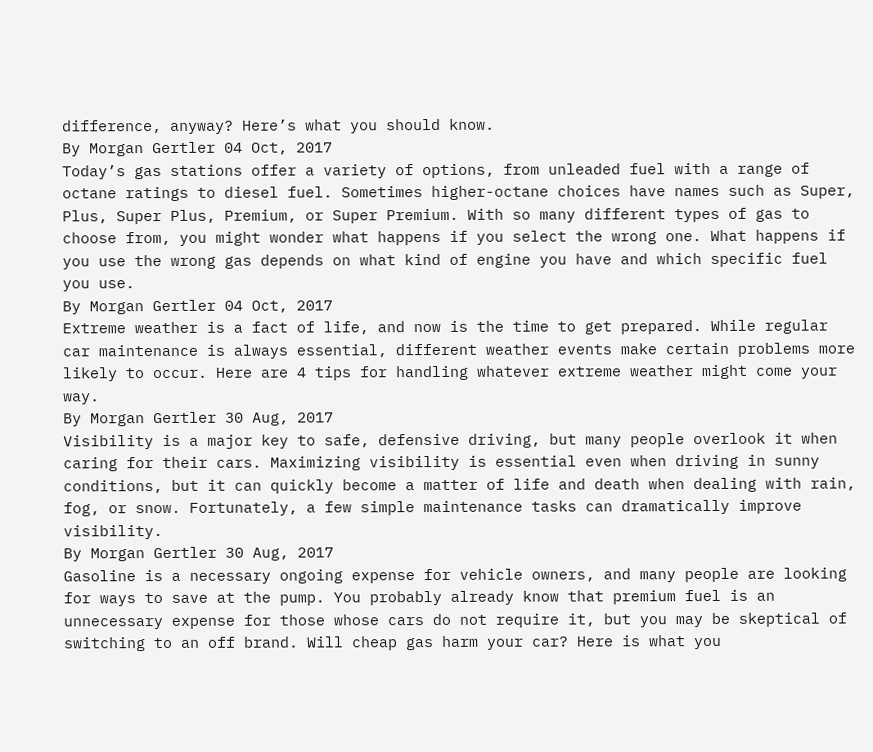difference, anyway? Here’s what you should know.
By Morgan Gertler 04 Oct, 2017
Today’s gas stations offer a variety of options, from unleaded fuel with a range of octane ratings to diesel fuel. Sometimes higher-octane choices have names such as Super, Plus, Super Plus, Premium, or Super Premium. With so many different types of gas to choose from, you might wonder what happens if you select the wrong one. What happens if you use the wrong gas depends on what kind of engine you have and which specific fuel you use.
By Morgan Gertler 04 Oct, 2017
Extreme weather is a fact of life, and now is the time to get prepared. While regular car maintenance is always essential, different weather events make certain problems more likely to occur. Here are 4 tips for handling whatever extreme weather might come your way.
By Morgan Gertler 30 Aug, 2017
Visibility is a major key to safe, defensive driving, but many people overlook it when caring for their cars. Maximizing visibility is essential even when driving in sunny conditions, but it can quickly become a matter of life and death when dealing with rain, fog, or snow. Fortunately, a few simple maintenance tasks can dramatically improve visibility.
By Morgan Gertler 30 Aug, 2017
Gasoline is a necessary ongoing expense for vehicle owners, and many people are looking for ways to save at the pump. You probably already know that premium fuel is an unnecessary expense for those whose cars do not require it, but you may be skeptical of switching to an off brand. Will cheap gas harm your car? Here is what you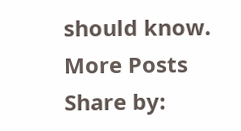should know.
More Posts
Share by: